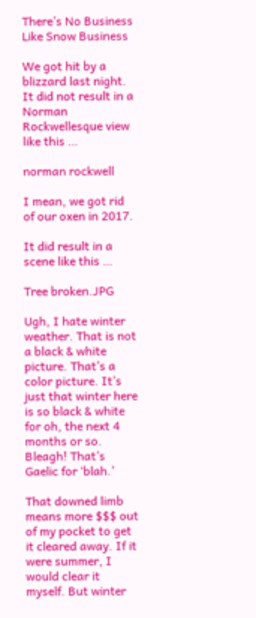There’s No Business Like Snow Business

We got hit by a blizzard last night. It did not result in a Norman Rockwellesque view like this …

norman rockwell

I mean, we got rid of our oxen in 2017.

It did result in a scene like this …

Tree broken.JPG

Ugh, I hate winter weather. That is not a black & white picture. That’s a color picture. It’s just that winter here is so black & white for oh, the next 4 months or so. Bleagh! That’s Gaelic for ‘blah.’

That downed limb means more $$$ out of my pocket to get it cleared away. If it were summer, I would clear it myself. But winter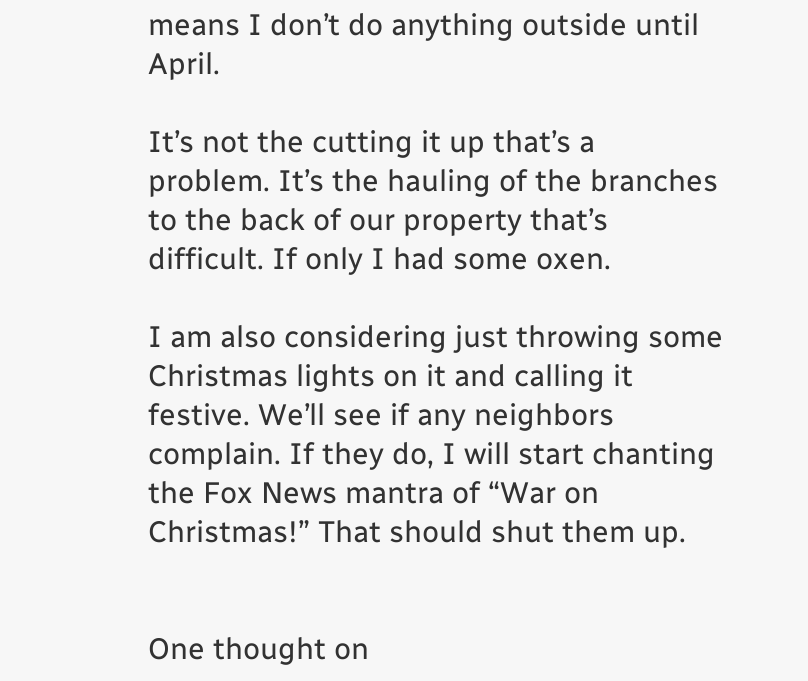means I don’t do anything outside until April.

It’s not the cutting it up that’s a problem. It’s the hauling of the branches to the back of our property that’s difficult. If only I had some oxen.

I am also considering just throwing some Christmas lights on it and calling it festive. We’ll see if any neighbors complain. If they do, I will start chanting the Fox News mantra of “War on Christmas!” That should shut them up.


One thought on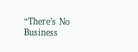“There’s No Business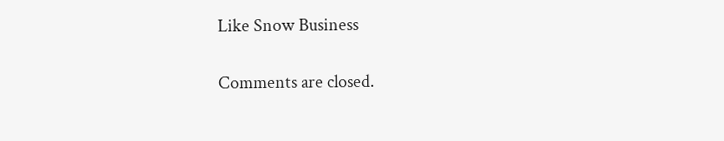Like Snow Business

Comments are closed.